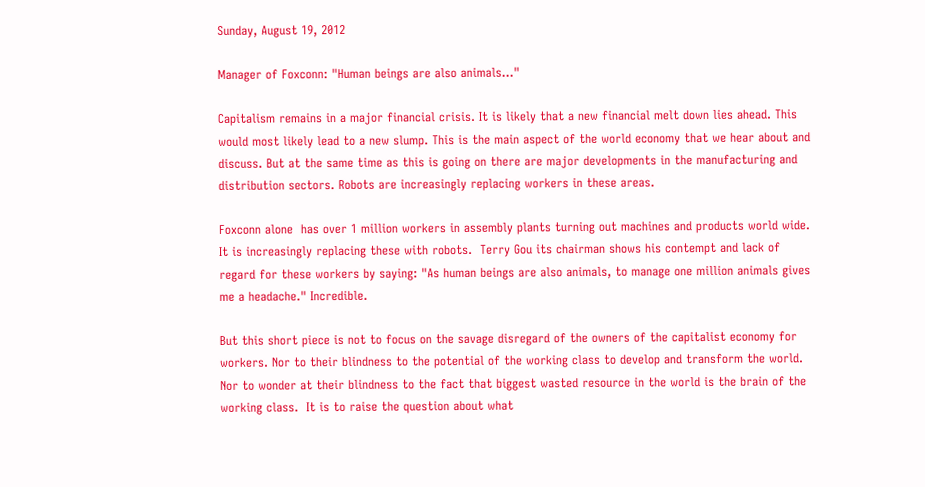Sunday, August 19, 2012

Manager of Foxconn: "Human beings are also animals..."

Capitalism remains in a major financial crisis. It is likely that a new financial melt down lies ahead. This would most likely lead to a new slump. This is the main aspect of the world economy that we hear about and discuss. But at the same time as this is going on there are major developments in the manufacturing and distribution sectors. Robots are increasingly replacing workers in these areas.

Foxconn alone  has over 1 million workers in assembly plants turning out machines and products world wide. It is increasingly replacing these with robots.  Terry Gou its chairman shows his contempt and lack of regard for these workers by saying: "As human beings are also animals, to manage one million animals gives me a headache." Incredible.

But this short piece is not to focus on the savage disregard of the owners of the capitalist economy for workers. Nor to their blindness to the potential of the working class to develop and transform the world. Nor to wonder at their blindness to the fact that biggest wasted resource in the world is the brain of the working class.  It is to raise the question about what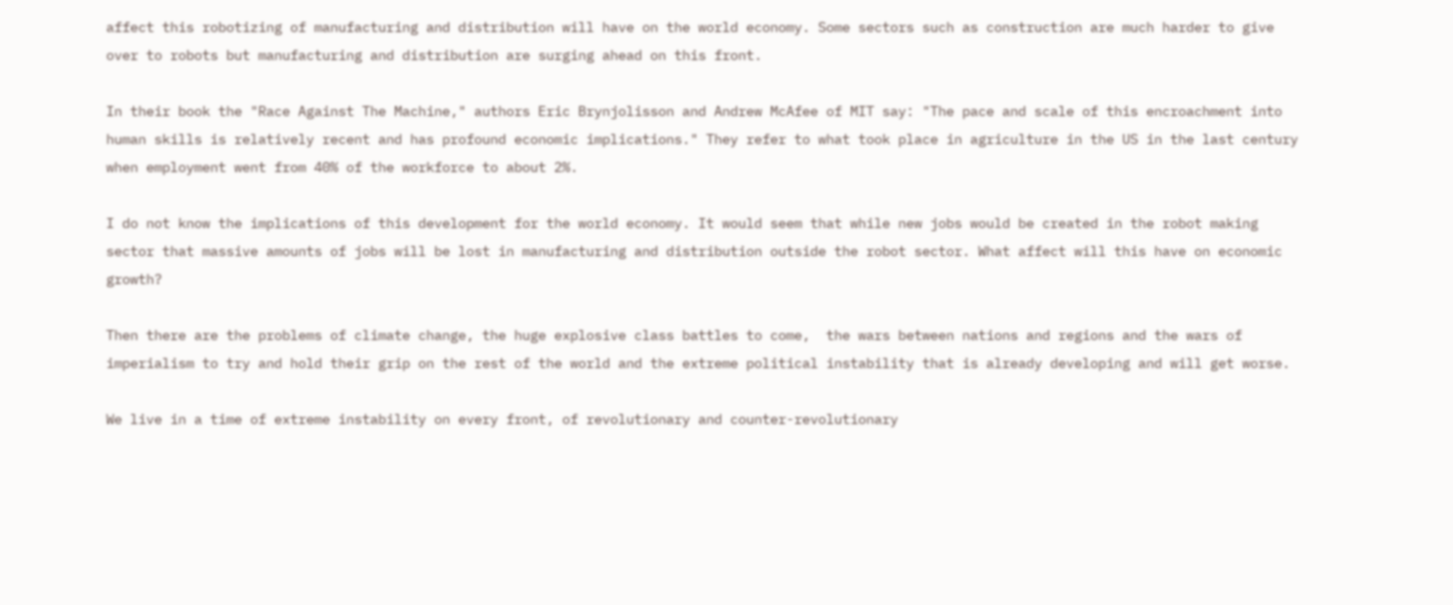affect this robotizing of manufacturing and distribution will have on the world economy. Some sectors such as construction are much harder to give over to robots but manufacturing and distribution are surging ahead on this front.

In their book the "Race Against The Machine," authors Eric Brynjolisson and Andrew McAfee of MIT say: "The pace and scale of this encroachment into human skills is relatively recent and has profound economic implications." They refer to what took place in agriculture in the US in the last century when employment went from 40% of the workforce to about 2%.

I do not know the implications of this development for the world economy. It would seem that while new jobs would be created in the robot making sector that massive amounts of jobs will be lost in manufacturing and distribution outside the robot sector. What affect will this have on economic growth?

Then there are the problems of climate change, the huge explosive class battles to come,  the wars between nations and regions and the wars of imperialism to try and hold their grip on the rest of the world and the extreme political instability that is already developing and will get worse.

We live in a time of extreme instability on every front, of revolutionary and counter-revolutionary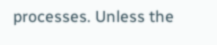processes. Unless the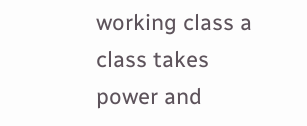working class a class takes power and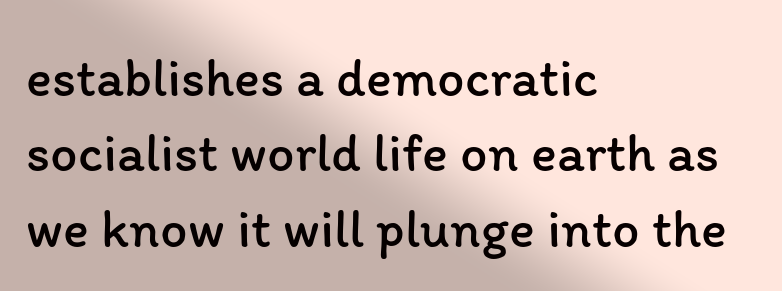establishes a democratic socialist world life on earth as we know it will plunge into the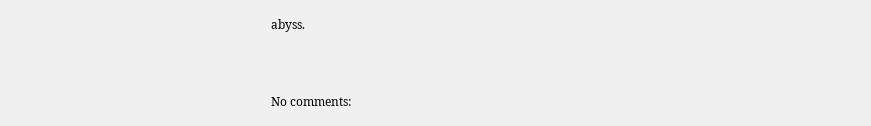abyss.


No comments: